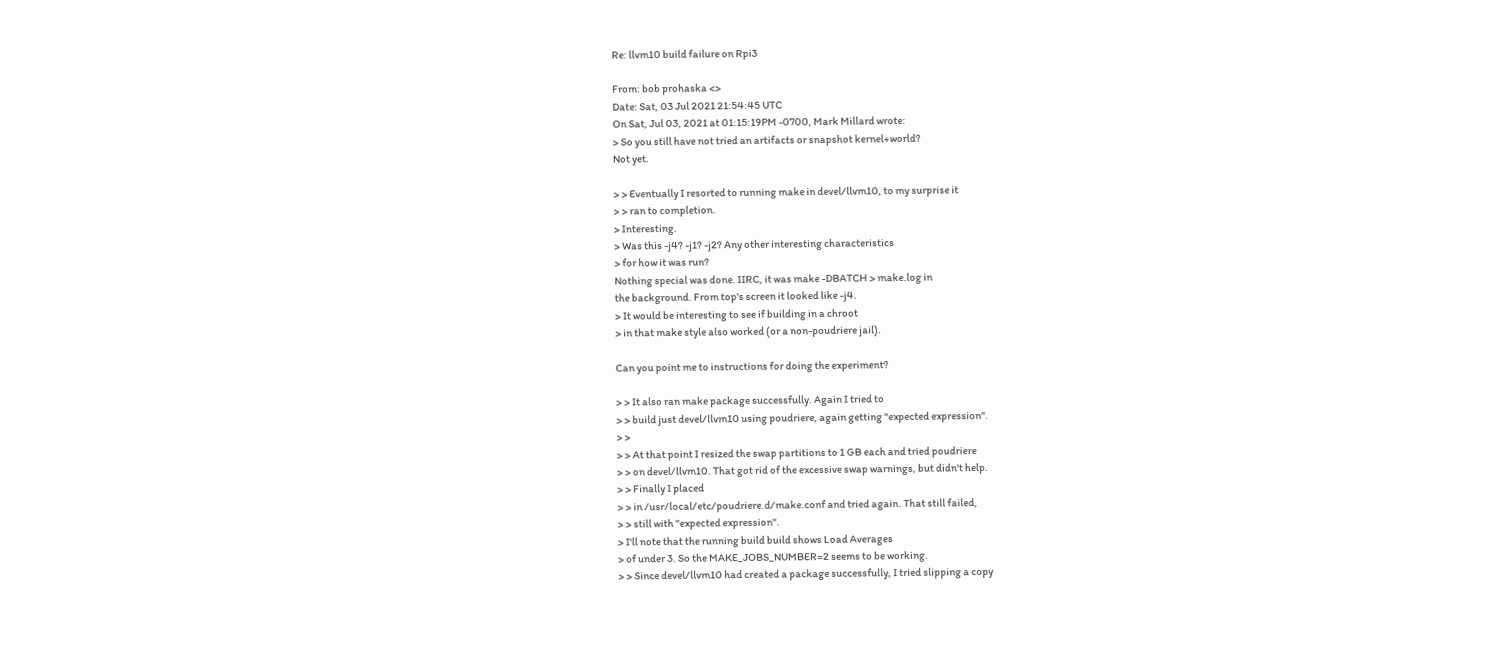Re: llvm10 build failure on Rpi3

From: bob prohaska <>
Date: Sat, 03 Jul 2021 21:54:45 UTC
On Sat, Jul 03, 2021 at 01:15:19PM -0700, Mark Millard wrote:
> So you still have not tried an artifacts or snapshot kernel+world?
Not yet.

> > Eventually I resorted to running make in devel/llvm10, to my surprise it
> > ran to completion.
> Interesting.
> Was this -j4? -j1? -j2? Any other interesting characteristics
> for how it was run?
Nothing special was done. IIRC, it was make -DBATCH > make.log in
the background. From top's screen it looked like -j4.
> It would be interesting to see if building in a chroot
> in that make style also worked (or a non-poudriere jail).

Can you point me to instructions for doing the experiment?

> > It also ran make package successfully. Again I tried to
> > build just devel/llvm10 using poudriere, again getting "expected expression".
> >
> > At that point I resized the swap partitions to 1 GB each and tried poudriere
> > on devel/llvm10. That got rid of the excessive swap warnings, but didn't help.
> > Finally I placed
> > in /usr/local/etc/poudriere.d/make.conf and tried again. That still failed,
> > still with "expected expression".
> I'll note that the running build build shows Load Averages
> of under 3. So the MAKE_JOBS_NUMBER=2 seems to be working.
> > Since devel/llvm10 had created a package successfully, I tried slipping a copy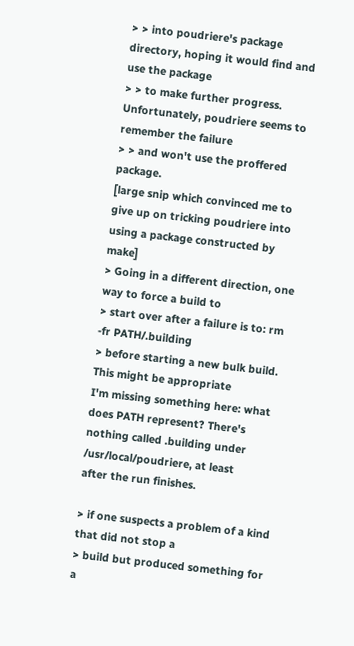> > into poudriere's package directory, hoping it would find and use the package
> > to make further progress. Unfortunately, poudriere seems to remember the failure
> > and won't use the proffered package.
[large snip which convinced me to give up on tricking poudriere into
using a package constructed by make]
> Going in a different direction, one way to force a build to
> start over after a failure is to: rm -fr PATH/.building
> before starting a new bulk build. This might be appropriate
I'm missing something here: what does PATH represent? There's
nothing called .building under /usr/local/poudriere, at least
after the run finishes.

> if one suspects a problem of a kind that did not stop a
> build but produced something for a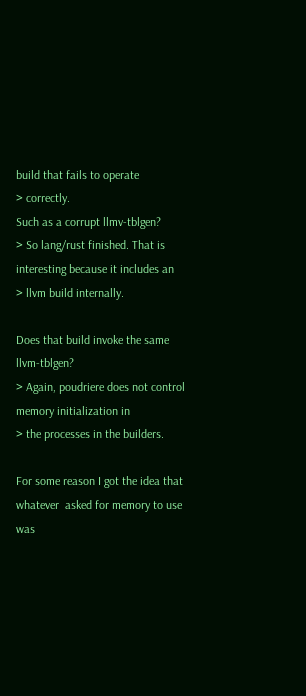build that fails to operate
> correctly.
Such as a corrupt llmv-tblgen?
> So lang/rust finished. That is interesting because it includes an
> llvm build internally.

Does that build invoke the same llvm-tblgen?
> Again, poudriere does not control memory initialization in
> the processes in the builders.

For some reason I got the idea that whatever  asked for memory to use
was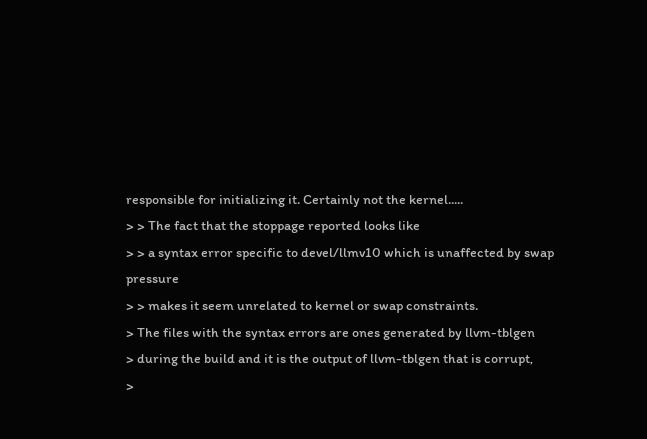responsible for initializing it. Certainly not the kernel.....
> > The fact that the stoppage reported looks like
> > a syntax error specific to devel/llmv10 which is unaffected by swap pressure
> > makes it seem unrelated to kernel or swap constraints.
> The files with the syntax errors are ones generated by llvm-tblgen
> during the build and it is the output of llvm-tblgen that is corrupt,
>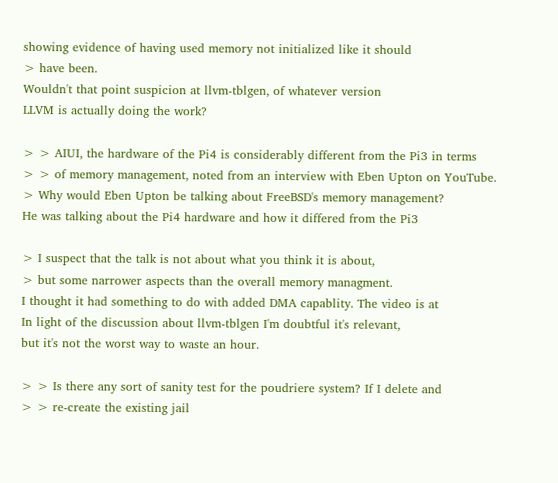showing evidence of having used memory not initialized like it should
> have been.
Wouldn't that point suspicion at llvm-tblgen, of whatever version
LLVM is actually doing the work?

> > AIUI, the hardware of the Pi4 is considerably different from the Pi3 in terms
> > of memory management, noted from an interview with Eben Upton on YouTube.
> Why would Eben Upton be talking about FreeBSD's memory management?
He was talking about the Pi4 hardware and how it differed from the Pi3

> I suspect that the talk is not about what you think it is about,
> but some narrower aspects than the overall memory managment.
I thought it had something to do with added DMA capablity. The video is at
In light of the discussion about llvm-tblgen I'm doubtful it's relevant,
but it's not the worst way to waste an hour.

> > Is there any sort of sanity test for the poudriere system? If I delete and
> > re-create the existing jail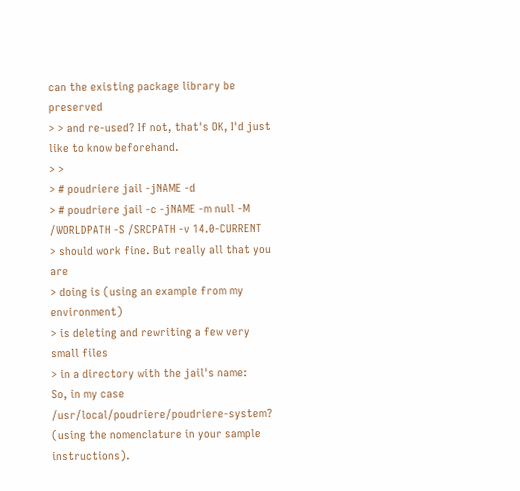can the existing package library be preserved
> > and re-used? If not, that's OK, I'd just like to know beforehand.
> >
> # poudriere jail -jNAME -d
> # poudriere jail -c -jNAME -m null -M /WORLDPATH -S /SRCPATH -v 14.0-CURRENT
> should work fine. But really all that you are
> doing is (using an example from my environment)
> is deleting and rewriting a few very small files
> in a directory with the jail's name:
So, in my case /usr/local/poudriere/poudriere-system?
(using the nomenclature in your sample instructions).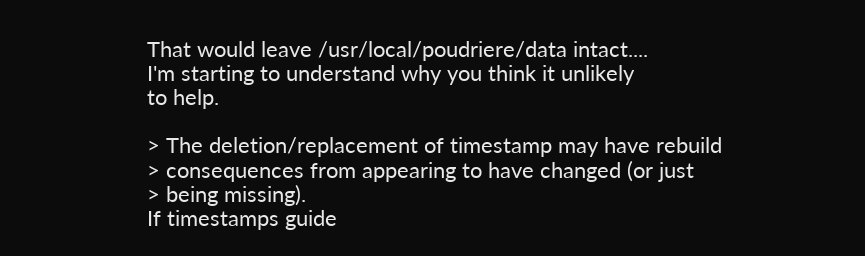That would leave /usr/local/poudriere/data intact....
I'm starting to understand why you think it unlikely
to help.

> The deletion/replacement of timestamp may have rebuild
> consequences from appearing to have changed (or just
> being missing).
If timestamps guide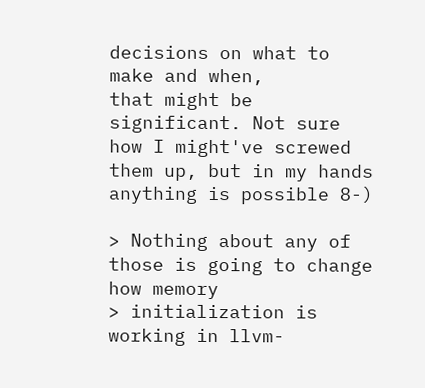decisions on what to make and when,
that might be significant. Not sure how I might've screwed
them up, but in my hands anything is possible 8-)

> Nothing about any of those is going to change how memory
> initialization is working in llvm-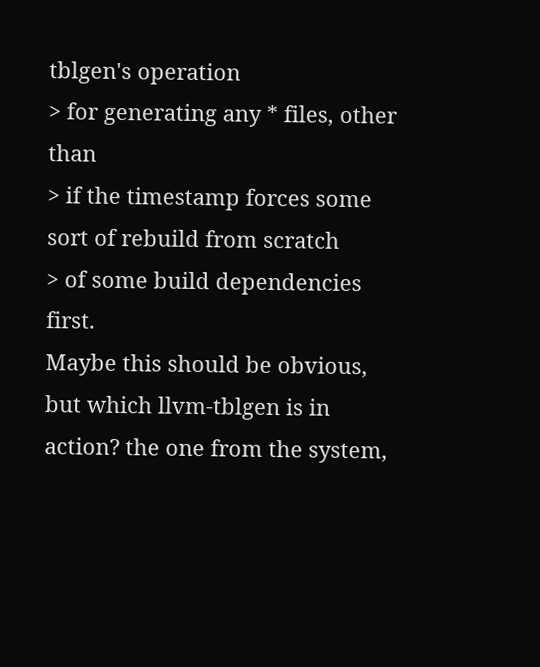tblgen's operation
> for generating any * files, other than
> if the timestamp forces some sort of rebuild from scratch
> of some build dependencies first.
Maybe this should be obvious, but which llvm-tblgen is in
action? the one from the system,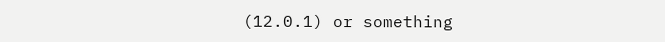(12.0.1) or something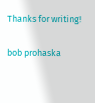Thanks for writing!

bob prohaska